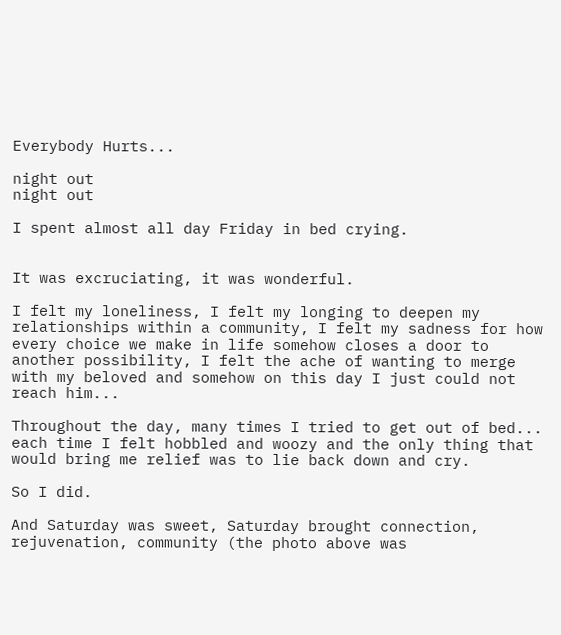Everybody Hurts...

night out
night out

I spent almost all day Friday in bed crying.


It was excruciating, it was wonderful.

I felt my loneliness, I felt my longing to deepen my relationships within a community, I felt my sadness for how every choice we make in life somehow closes a door to another possibility, I felt the ache of wanting to merge with my beloved and somehow on this day I just could not reach him...

Throughout the day, many times I tried to get out of bed... each time I felt hobbled and woozy and the only thing that would bring me relief was to lie back down and cry.

So I did.

And Saturday was sweet, Saturday brought connection, rejuvenation, community (the photo above was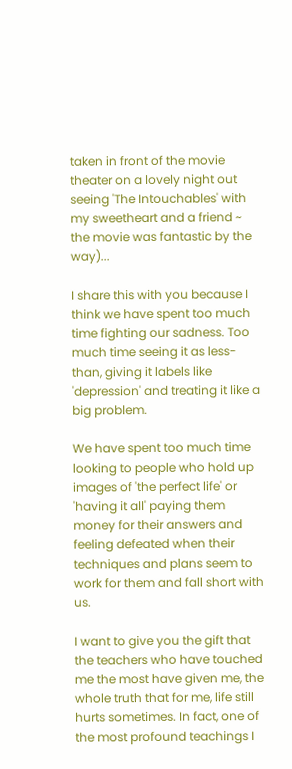taken in front of the movie theater on a lovely night out seeing 'The Intouchables' with my sweetheart and a friend ~ the movie was fantastic by the way)...

I share this with you because I think we have spent too much time fighting our sadness. Too much time seeing it as less-than, giving it labels like 'depression' and treating it like a big problem.

We have spent too much time looking to people who hold up images of 'the perfect life' or 'having it all' paying them money for their answers and feeling defeated when their techniques and plans seem to work for them and fall short with us.

I want to give you the gift that the teachers who have touched me the most have given me, the whole truth that for me, life still hurts sometimes. In fact, one of the most profound teachings I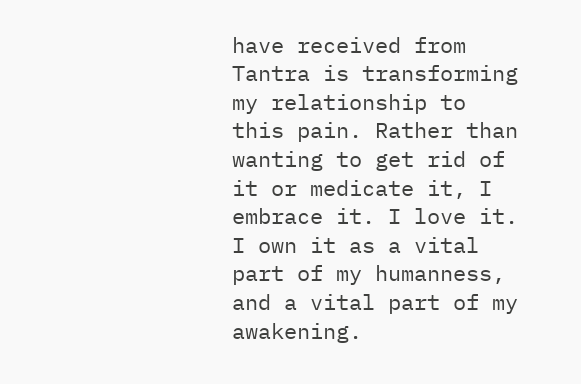have received from Tantra is transforming my relationship to this pain. Rather than wanting to get rid of it or medicate it, I embrace it. I love it. I own it as a vital part of my humanness, and a vital part of my awakening.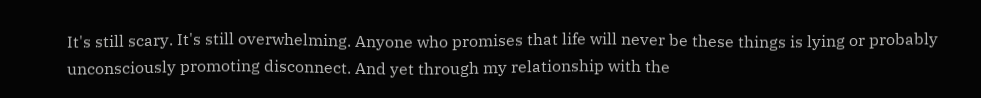It's still scary. It's still overwhelming. Anyone who promises that life will never be these things is lying or probably unconsciously promoting disconnect. And yet through my relationship with the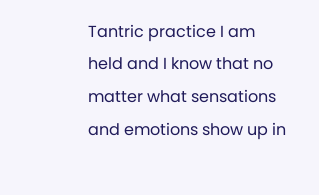Tantric practice I am held and I know that no matter what sensations and emotions show up in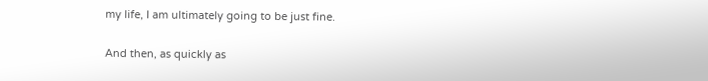my life, I am ultimately going to be just fine.

And then, as quickly as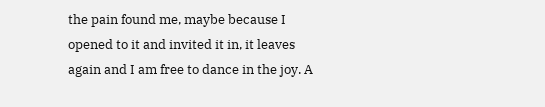the pain found me, maybe because I opened to it and invited it in, it leaves again and I am free to dance in the joy. A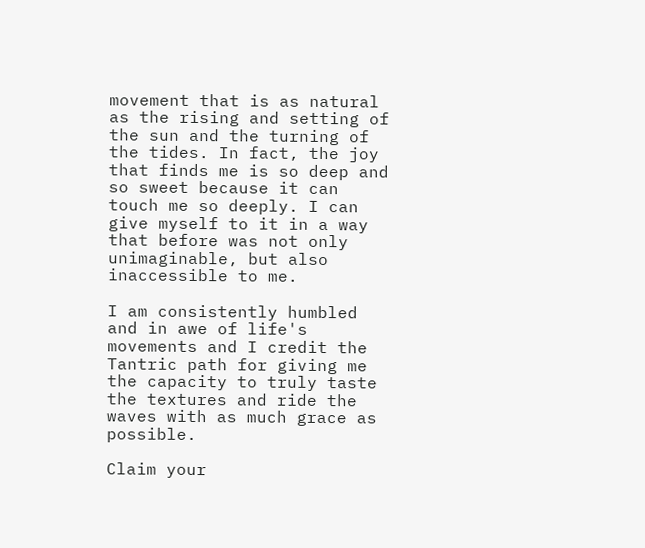movement that is as natural as the rising and setting of the sun and the turning of the tides. In fact, the joy that finds me is so deep and so sweet because it can touch me so deeply. I can give myself to it in a way that before was not only unimaginable, but also inaccessible to me.

I am consistently humbled and in awe of life's movements and I credit the Tantric path for giving me the capacity to truly taste the textures and ride the waves with as much grace as possible.

Claim your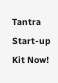Tantra Start-up Kit Now!